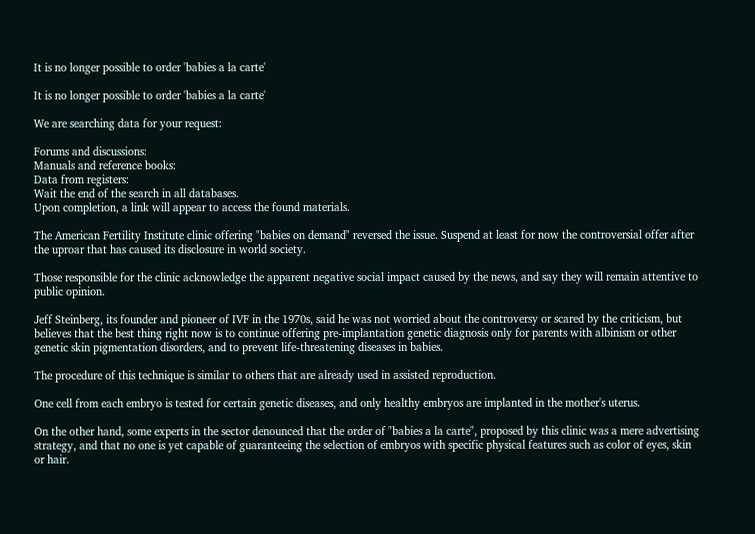It is no longer possible to order 'babies a la carte'

It is no longer possible to order 'babies a la carte'

We are searching data for your request:

Forums and discussions:
Manuals and reference books:
Data from registers:
Wait the end of the search in all databases.
Upon completion, a link will appear to access the found materials.

The American Fertility Institute clinic offering "babies on demand" reversed the issue. Suspend at least for now the controversial offer after the uproar that has caused its disclosure in world society.

Those responsible for the clinic acknowledge the apparent negative social impact caused by the news, and say they will remain attentive to public opinion.

Jeff Steinberg, its founder and pioneer of IVF in the 1970s, said he was not worried about the controversy or scared by the criticism, but believes that the best thing right now is to continue offering pre-implantation genetic diagnosis only for parents with albinism or other genetic skin pigmentation disorders, and to prevent life-threatening diseases in babies.

The procedure of this technique is similar to others that are already used in assisted reproduction.

One cell from each embryo is tested for certain genetic diseases, and only healthy embryos are implanted in the mother's uterus.

On the other hand, some experts in the sector denounced that the order of "babies a la carte", proposed by this clinic was a mere advertising strategy, and that no one is yet capable of guaranteeing the selection of embryos with specific physical features such as color of eyes, skin or hair.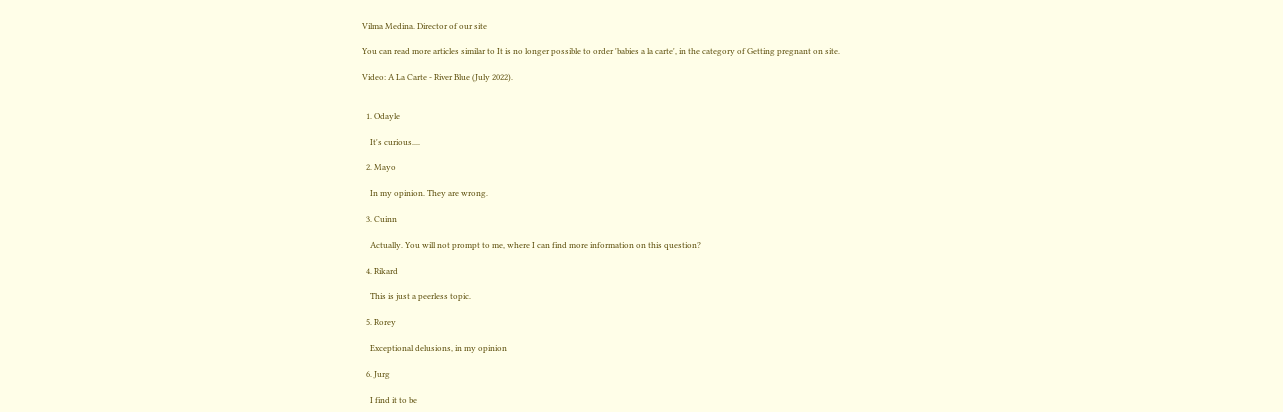Vilma Medina. Director of our site

You can read more articles similar to It is no longer possible to order 'babies a la carte', in the category of Getting pregnant on site.

Video: A La Carte - River Blue (July 2022).


  1. Odayle

    It's curious....

  2. Mayo

    In my opinion. They are wrong.

  3. Cuinn

    Actually. You will not prompt to me, where I can find more information on this question?

  4. Rikard

    This is just a peerless topic.

  5. Rorey

    Exceptional delusions, in my opinion

  6. Jurg

    I find it to be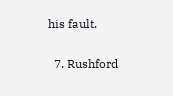his fault.

  7. Rushford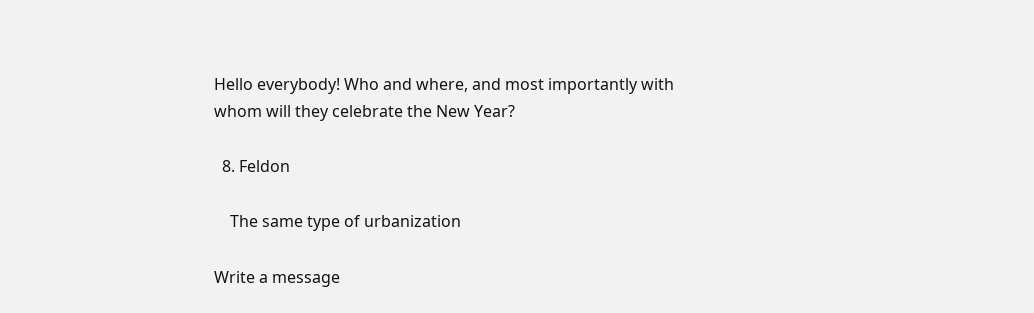Hello everybody! Who and where, and most importantly with whom will they celebrate the New Year?

  8. Feldon

    The same type of urbanization

Write a message